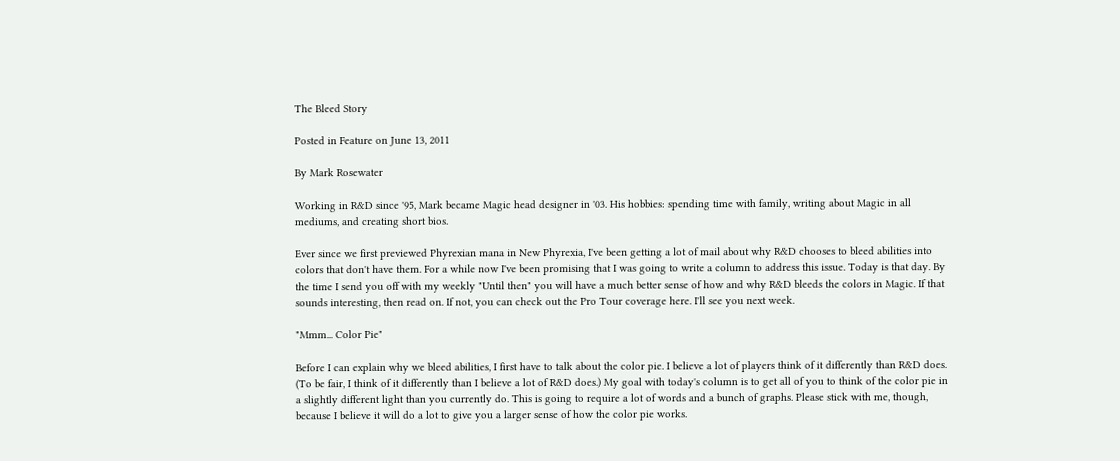The Bleed Story

Posted in Feature on June 13, 2011

By Mark Rosewater

Working in R&D since '95, Mark became Magic head designer in '03. His hobbies: spending time with family, writing about Magic in all mediums, and creating short bios.

Ever since we first previewed Phyrexian mana in New Phyrexia, I've been getting a lot of mail about why R&D chooses to bleed abilities into colors that don't have them. For a while now I've been promising that I was going to write a column to address this issue. Today is that day. By the time I send you off with my weekly "Until then" you will have a much better sense of how and why R&D bleeds the colors in Magic. If that sounds interesting, then read on. If not, you can check out the Pro Tour coverage here. I'll see you next week.

"Mmm... Color Pie"

Before I can explain why we bleed abilities, I first have to talk about the color pie. I believe a lot of players think of it differently than R&D does. (To be fair, I think of it differently than I believe a lot of R&D does.) My goal with today's column is to get all of you to think of the color pie in a slightly different light than you currently do. This is going to require a lot of words and a bunch of graphs. Please stick with me, though, because I believe it will do a lot to give you a larger sense of how the color pie works.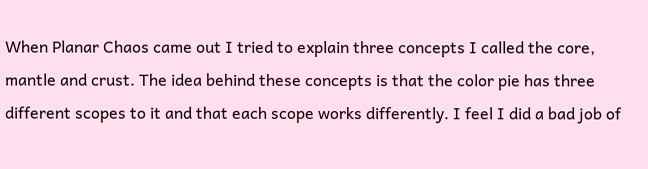When Planar Chaos came out I tried to explain three concepts I called the core, mantle and crust. The idea behind these concepts is that the color pie has three different scopes to it and that each scope works differently. I feel I did a bad job of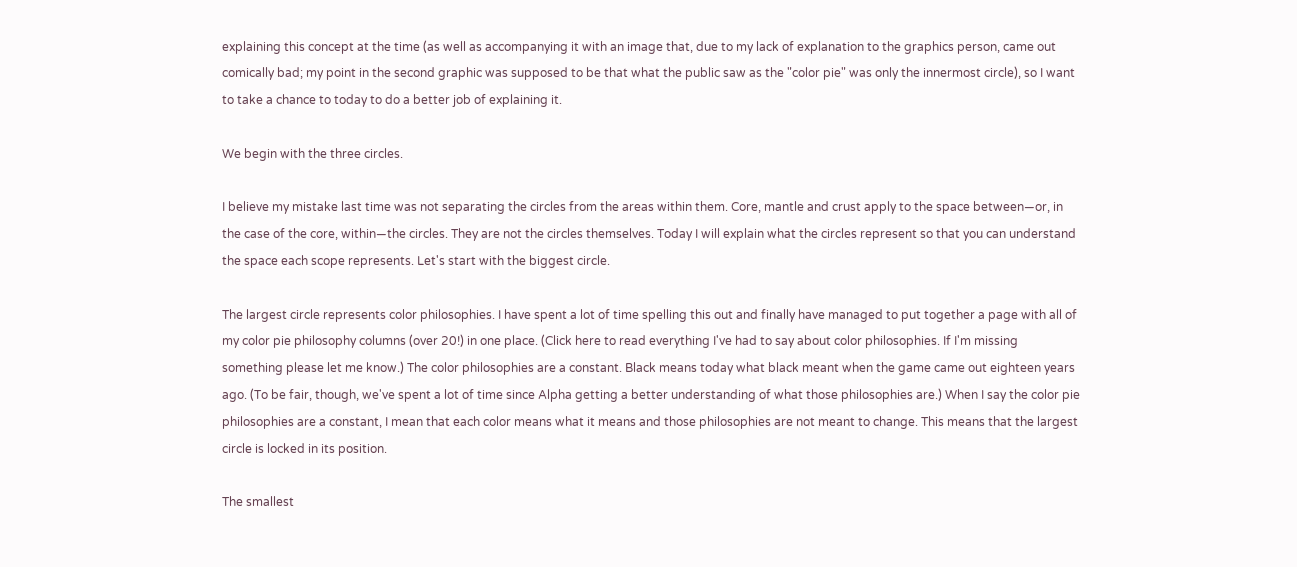explaining this concept at the time (as well as accompanying it with an image that, due to my lack of explanation to the graphics person, came out comically bad; my point in the second graphic was supposed to be that what the public saw as the "color pie" was only the innermost circle), so I want to take a chance to today to do a better job of explaining it.

We begin with the three circles.

I believe my mistake last time was not separating the circles from the areas within them. Core, mantle and crust apply to the space between—or, in the case of the core, within—the circles. They are not the circles themselves. Today I will explain what the circles represent so that you can understand the space each scope represents. Let's start with the biggest circle.

The largest circle represents color philosophies. I have spent a lot of time spelling this out and finally have managed to put together a page with all of my color pie philosophy columns (over 20!) in one place. (Click here to read everything I've had to say about color philosophies. If I'm missing something please let me know.) The color philosophies are a constant. Black means today what black meant when the game came out eighteen years ago. (To be fair, though, we've spent a lot of time since Alpha getting a better understanding of what those philosophies are.) When I say the color pie philosophies are a constant, I mean that each color means what it means and those philosophies are not meant to change. This means that the largest circle is locked in its position.

The smallest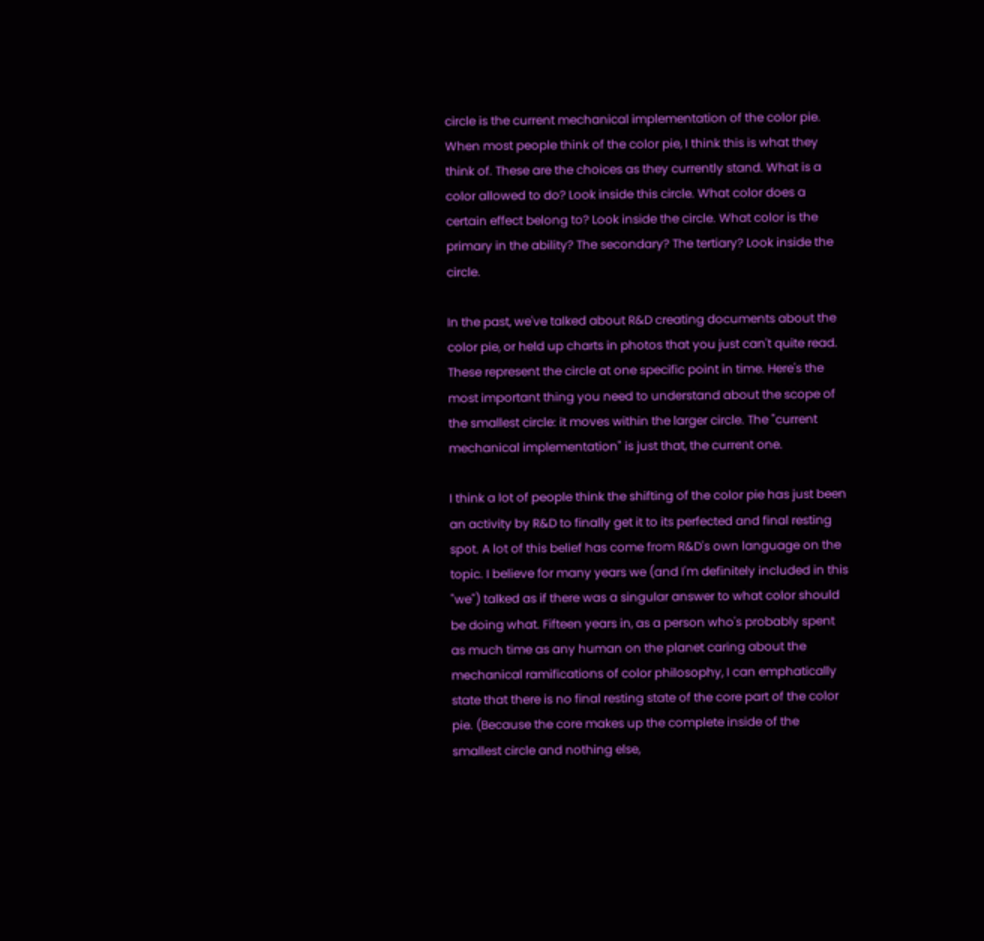circle is the current mechanical implementation of the color pie. When most people think of the color pie, I think this is what they think of. These are the choices as they currently stand. What is a color allowed to do? Look inside this circle. What color does a certain effect belong to? Look inside the circle. What color is the primary in the ability? The secondary? The tertiary? Look inside the circle.

In the past, we've talked about R&D creating documents about the color pie, or held up charts in photos that you just can't quite read. These represent the circle at one specific point in time. Here's the most important thing you need to understand about the scope of the smallest circle: it moves within the larger circle. The "current mechanical implementation" is just that, the current one.

I think a lot of people think the shifting of the color pie has just been an activity by R&D to finally get it to its perfected and final resting spot. A lot of this belief has come from R&D's own language on the topic. I believe for many years we (and I'm definitely included in this "we") talked as if there was a singular answer to what color should be doing what. Fifteen years in, as a person who's probably spent as much time as any human on the planet caring about the mechanical ramifications of color philosophy, I can emphatically state that there is no final resting state of the core part of the color pie. (Because the core makes up the complete inside of the smallest circle and nothing else,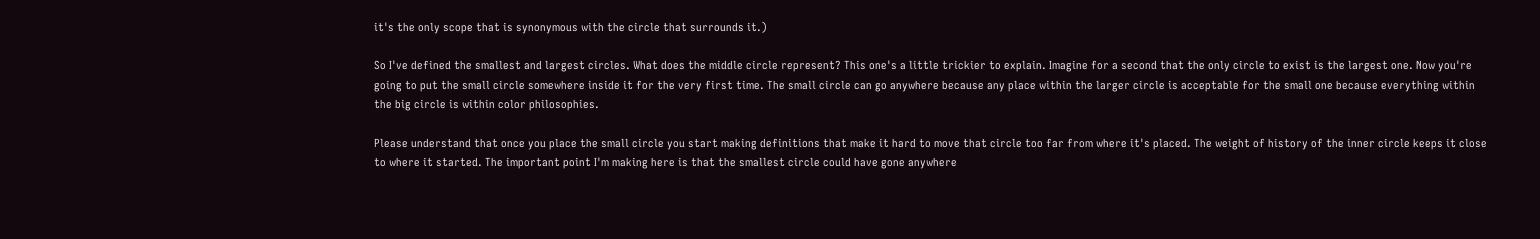it's the only scope that is synonymous with the circle that surrounds it.)

So I've defined the smallest and largest circles. What does the middle circle represent? This one's a little trickier to explain. Imagine for a second that the only circle to exist is the largest one. Now you're going to put the small circle somewhere inside it for the very first time. The small circle can go anywhere because any place within the larger circle is acceptable for the small one because everything within the big circle is within color philosophies.

Please understand that once you place the small circle you start making definitions that make it hard to move that circle too far from where it's placed. The weight of history of the inner circle keeps it close to where it started. The important point I'm making here is that the smallest circle could have gone anywhere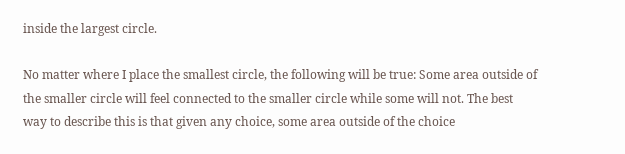inside the largest circle.

No matter where I place the smallest circle, the following will be true: Some area outside of the smaller circle will feel connected to the smaller circle while some will not. The best way to describe this is that given any choice, some area outside of the choice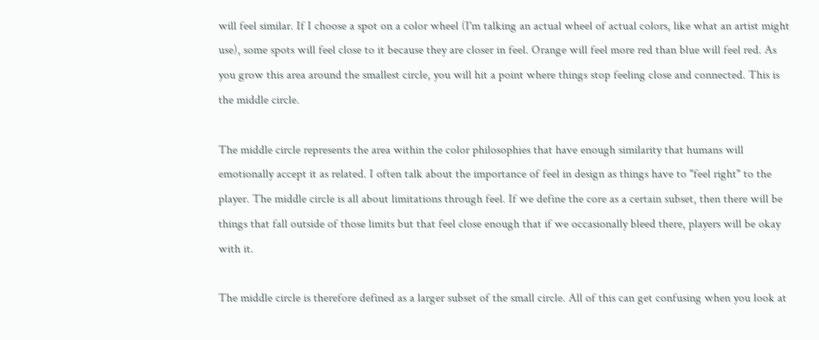will feel similar. If I choose a spot on a color wheel (I'm talking an actual wheel of actual colors, like what an artist might use), some spots will feel close to it because they are closer in feel. Orange will feel more red than blue will feel red. As you grow this area around the smallest circle, you will hit a point where things stop feeling close and connected. This is the middle circle.

The middle circle represents the area within the color philosophies that have enough similarity that humans will emotionally accept it as related. I often talk about the importance of feel in design as things have to "feel right" to the player. The middle circle is all about limitations through feel. If we define the core as a certain subset, then there will be things that fall outside of those limits but that feel close enough that if we occasionally bleed there, players will be okay with it.

The middle circle is therefore defined as a larger subset of the small circle. All of this can get confusing when you look at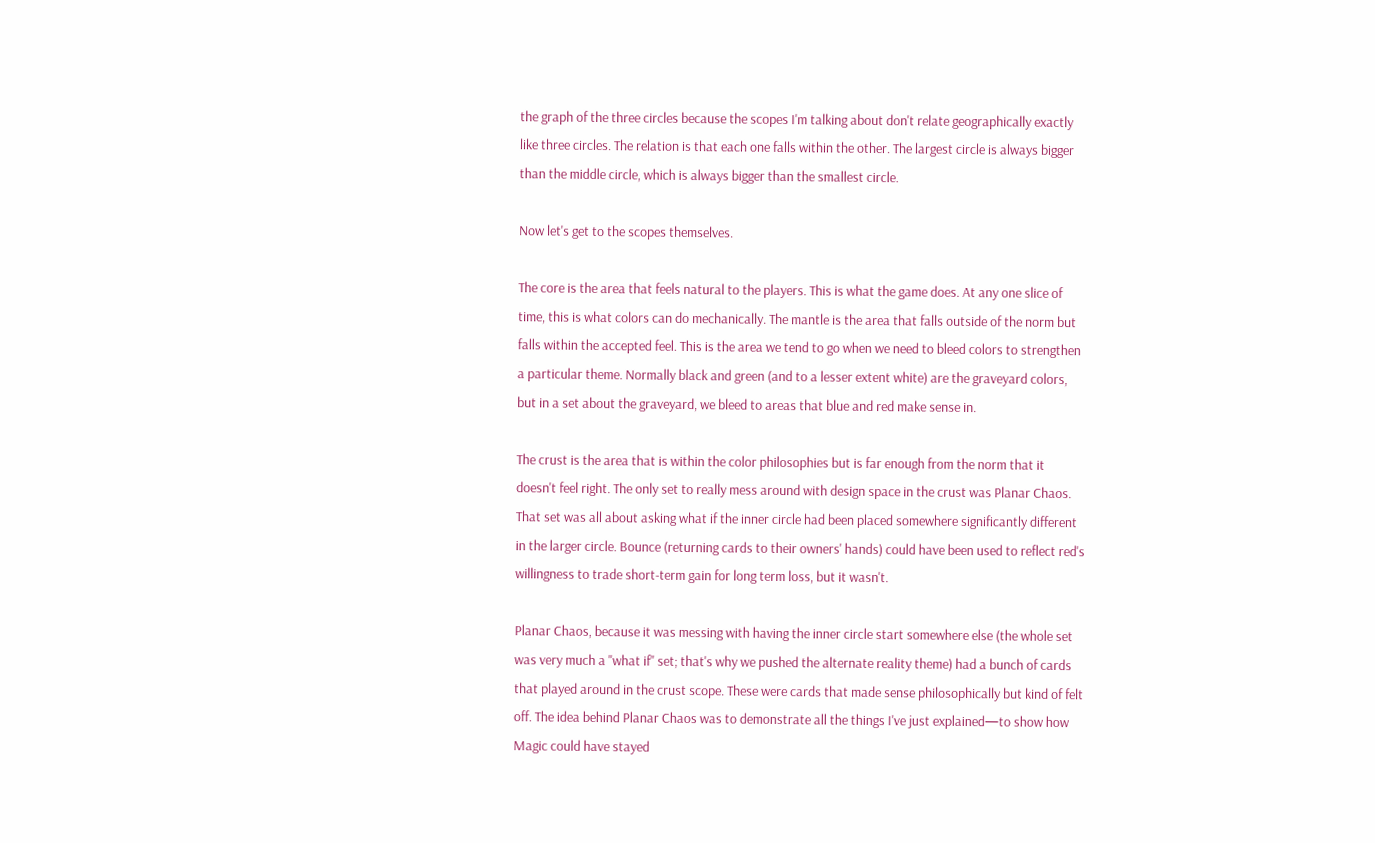the graph of the three circles because the scopes I'm talking about don't relate geographically exactly like three circles. The relation is that each one falls within the other. The largest circle is always bigger than the middle circle, which is always bigger than the smallest circle.

Now let's get to the scopes themselves.

The core is the area that feels natural to the players. This is what the game does. At any one slice of time, this is what colors can do mechanically. The mantle is the area that falls outside of the norm but falls within the accepted feel. This is the area we tend to go when we need to bleed colors to strengthen a particular theme. Normally black and green (and to a lesser extent white) are the graveyard colors, but in a set about the graveyard, we bleed to areas that blue and red make sense in.

The crust is the area that is within the color philosophies but is far enough from the norm that it doesn't feel right. The only set to really mess around with design space in the crust was Planar Chaos. That set was all about asking what if the inner circle had been placed somewhere significantly different in the larger circle. Bounce (returning cards to their owners' hands) could have been used to reflect red's willingness to trade short-term gain for long term loss, but it wasn't.

Planar Chaos, because it was messing with having the inner circle start somewhere else (the whole set was very much a "what if" set; that's why we pushed the alternate reality theme) had a bunch of cards that played around in the crust scope. These were cards that made sense philosophically but kind of felt off. The idea behind Planar Chaos was to demonstrate all the things I've just explained—to show how Magic could have stayed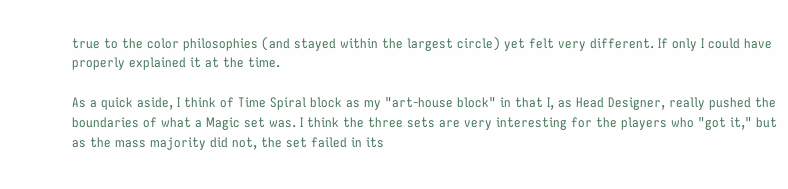true to the color philosophies (and stayed within the largest circle) yet felt very different. If only I could have properly explained it at the time.

As a quick aside, I think of Time Spiral block as my "art-house block" in that I, as Head Designer, really pushed the boundaries of what a Magic set was. I think the three sets are very interesting for the players who "got it," but as the mass majority did not, the set failed in its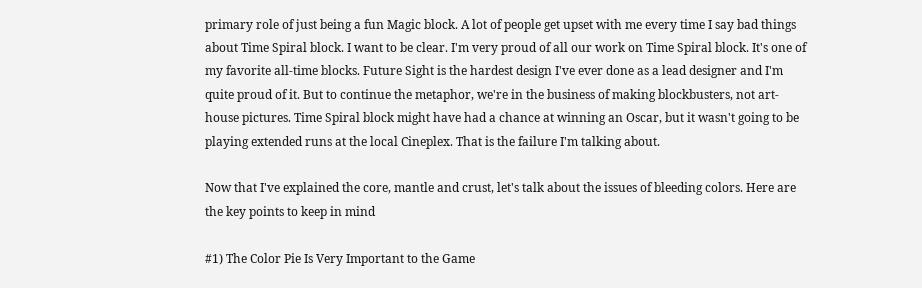primary role of just being a fun Magic block. A lot of people get upset with me every time I say bad things about Time Spiral block. I want to be clear. I'm very proud of all our work on Time Spiral block. It's one of my favorite all-time blocks. Future Sight is the hardest design I've ever done as a lead designer and I'm quite proud of it. But to continue the metaphor, we're in the business of making blockbusters, not art-house pictures. Time Spiral block might have had a chance at winning an Oscar, but it wasn't going to be playing extended runs at the local Cineplex. That is the failure I'm talking about.

Now that I've explained the core, mantle and crust, let's talk about the issues of bleeding colors. Here are the key points to keep in mind

#1) The Color Pie Is Very Important to the Game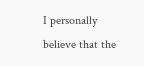I personally believe that the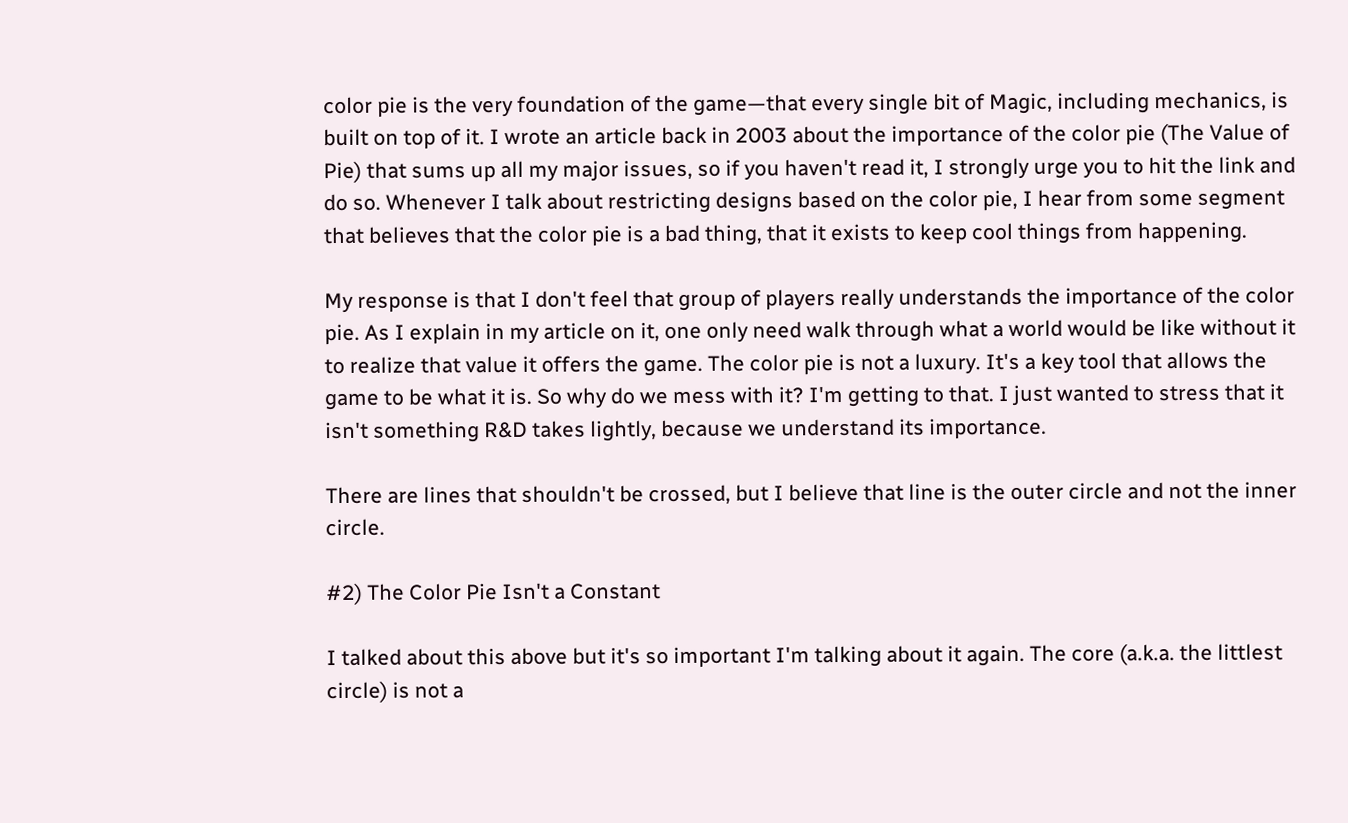color pie is the very foundation of the game—that every single bit of Magic, including mechanics, is built on top of it. I wrote an article back in 2003 about the importance of the color pie (The Value of Pie) that sums up all my major issues, so if you haven't read it, I strongly urge you to hit the link and do so. Whenever I talk about restricting designs based on the color pie, I hear from some segment that believes that the color pie is a bad thing, that it exists to keep cool things from happening.

My response is that I don't feel that group of players really understands the importance of the color pie. As I explain in my article on it, one only need walk through what a world would be like without it to realize that value it offers the game. The color pie is not a luxury. It's a key tool that allows the game to be what it is. So why do we mess with it? I'm getting to that. I just wanted to stress that it isn't something R&D takes lightly, because we understand its importance.

There are lines that shouldn't be crossed, but I believe that line is the outer circle and not the inner circle.

#2) The Color Pie Isn't a Constant

I talked about this above but it's so important I'm talking about it again. The core (a.k.a. the littlest circle) is not a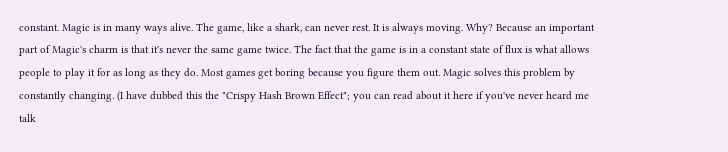constant. Magic is in many ways alive. The game, like a shark, can never rest. It is always moving. Why? Because an important part of Magic's charm is that it's never the same game twice. The fact that the game is in a constant state of flux is what allows people to play it for as long as they do. Most games get boring because you figure them out. Magic solves this problem by constantly changing. (I have dubbed this the "Crispy Hash Brown Effect"; you can read about it here if you've never heard me talk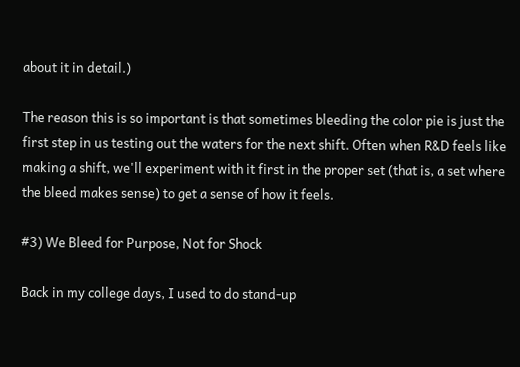about it in detail.)

The reason this is so important is that sometimes bleeding the color pie is just the first step in us testing out the waters for the next shift. Often when R&D feels like making a shift, we'll experiment with it first in the proper set (that is, a set where the bleed makes sense) to get a sense of how it feels.

#3) We Bleed for Purpose, Not for Shock

Back in my college days, I used to do stand-up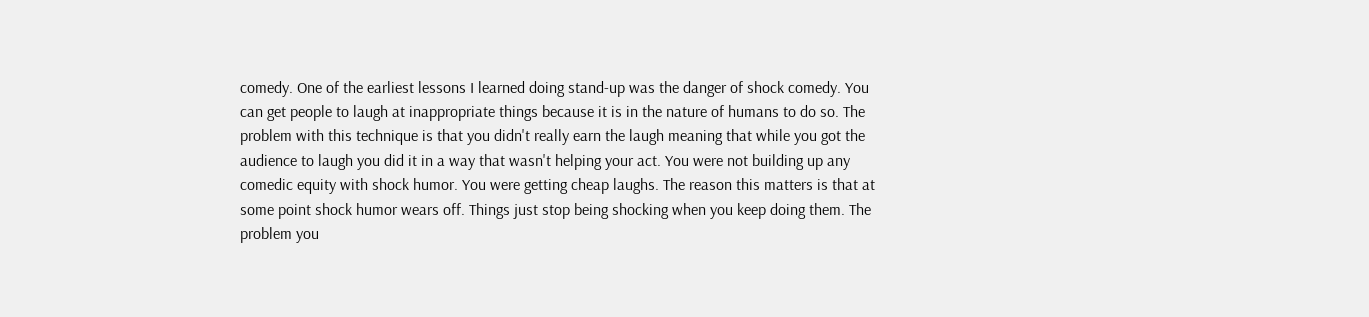comedy. One of the earliest lessons I learned doing stand-up was the danger of shock comedy. You can get people to laugh at inappropriate things because it is in the nature of humans to do so. The problem with this technique is that you didn't really earn the laugh meaning that while you got the audience to laugh you did it in a way that wasn't helping your act. You were not building up any comedic equity with shock humor. You were getting cheap laughs. The reason this matters is that at some point shock humor wears off. Things just stop being shocking when you keep doing them. The problem you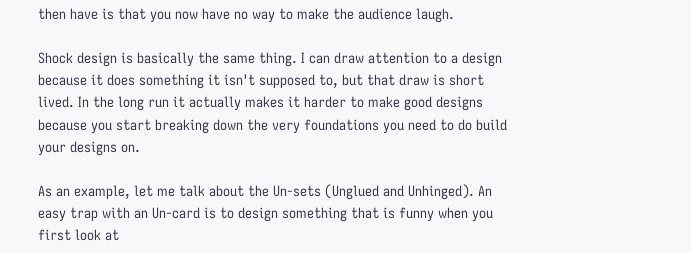then have is that you now have no way to make the audience laugh.

Shock design is basically the same thing. I can draw attention to a design because it does something it isn't supposed to, but that draw is short lived. In the long run it actually makes it harder to make good designs because you start breaking down the very foundations you need to do build your designs on.

As an example, let me talk about the Un-sets (Unglued and Unhinged). An easy trap with an Un-card is to design something that is funny when you first look at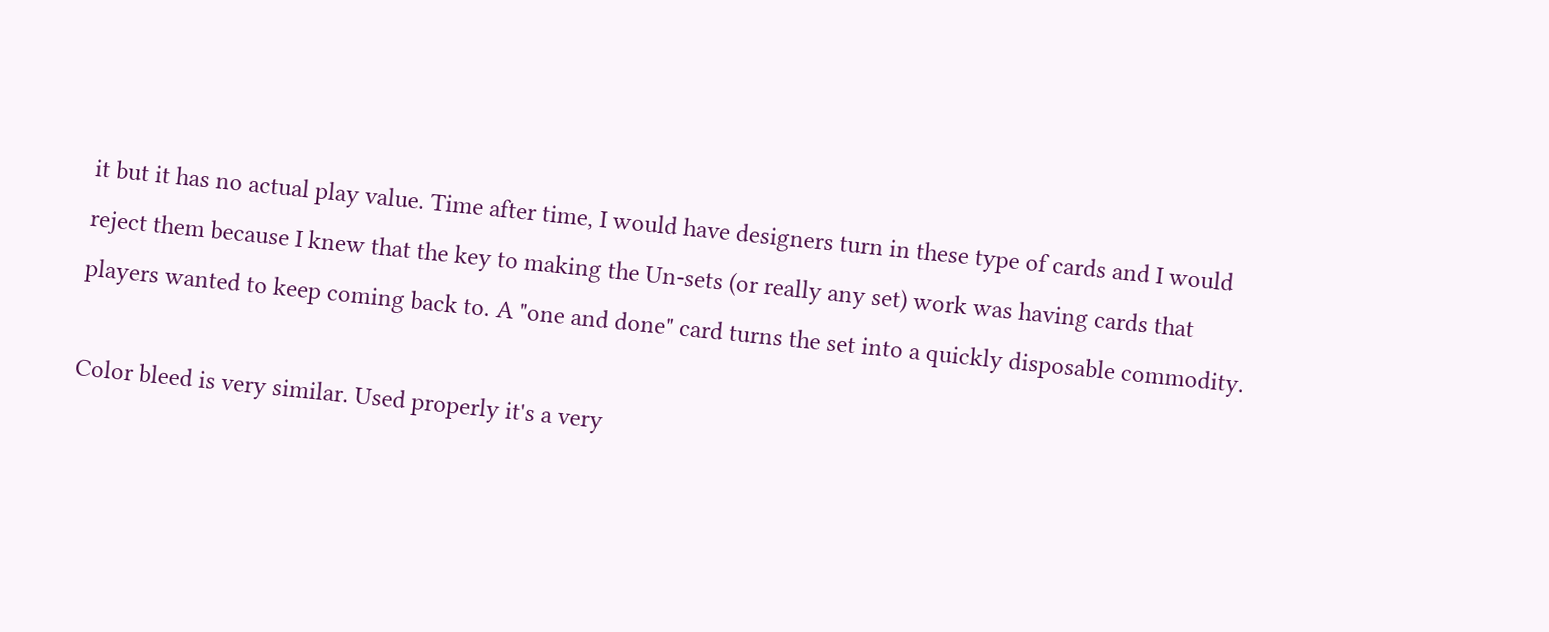it but it has no actual play value. Time after time, I would have designers turn in these type of cards and I would reject them because I knew that the key to making the Un-sets (or really any set) work was having cards that players wanted to keep coming back to. A "one and done" card turns the set into a quickly disposable commodity.

Color bleed is very similar. Used properly it's a very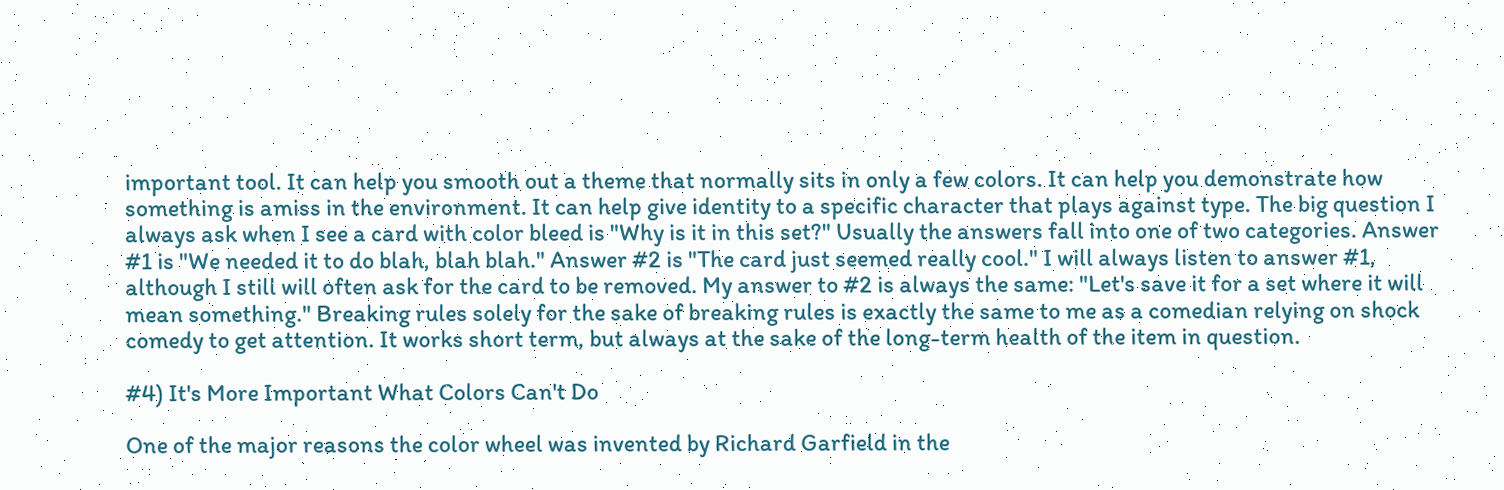important tool. It can help you smooth out a theme that normally sits in only a few colors. It can help you demonstrate how something is amiss in the environment. It can help give identity to a specific character that plays against type. The big question I always ask when I see a card with color bleed is "Why is it in this set?" Usually the answers fall into one of two categories. Answer #1 is "We needed it to do blah, blah blah." Answer #2 is "The card just seemed really cool." I will always listen to answer #1, although I still will often ask for the card to be removed. My answer to #2 is always the same: "Let's save it for a set where it will mean something." Breaking rules solely for the sake of breaking rules is exactly the same to me as a comedian relying on shock comedy to get attention. It works short term, but always at the sake of the long-term health of the item in question.

#4) It's More Important What Colors Can't Do

One of the major reasons the color wheel was invented by Richard Garfield in the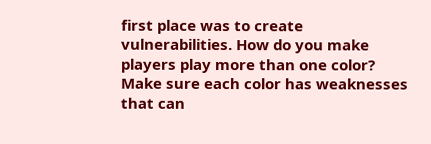first place was to create vulnerabilities. How do you make players play more than one color? Make sure each color has weaknesses that can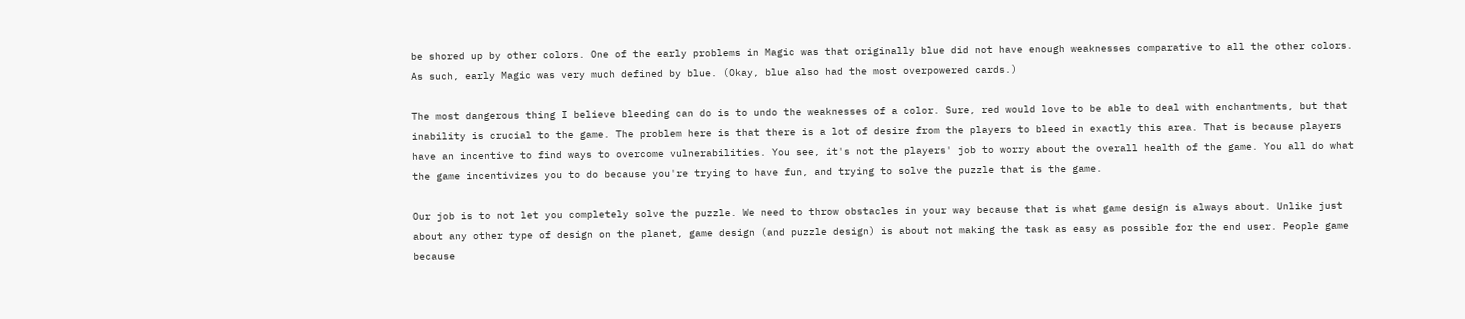be shored up by other colors. One of the early problems in Magic was that originally blue did not have enough weaknesses comparative to all the other colors. As such, early Magic was very much defined by blue. (Okay, blue also had the most overpowered cards.)

The most dangerous thing I believe bleeding can do is to undo the weaknesses of a color. Sure, red would love to be able to deal with enchantments, but that inability is crucial to the game. The problem here is that there is a lot of desire from the players to bleed in exactly this area. That is because players have an incentive to find ways to overcome vulnerabilities. You see, it's not the players' job to worry about the overall health of the game. You all do what the game incentivizes you to do because you're trying to have fun, and trying to solve the puzzle that is the game.

Our job is to not let you completely solve the puzzle. We need to throw obstacles in your way because that is what game design is always about. Unlike just about any other type of design on the planet, game design (and puzzle design) is about not making the task as easy as possible for the end user. People game because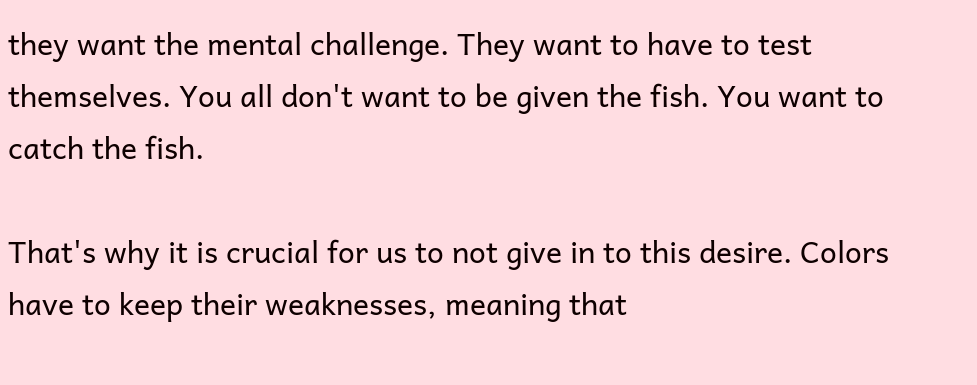they want the mental challenge. They want to have to test themselves. You all don't want to be given the fish. You want to catch the fish.

That's why it is crucial for us to not give in to this desire. Colors have to keep their weaknesses, meaning that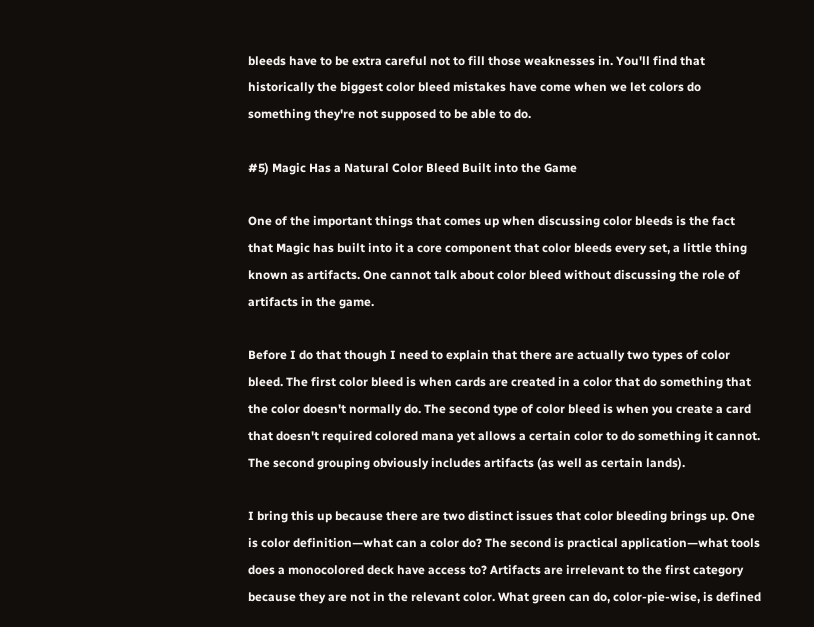bleeds have to be extra careful not to fill those weaknesses in. You'll find that historically the biggest color bleed mistakes have come when we let colors do something they're not supposed to be able to do.

#5) Magic Has a Natural Color Bleed Built into the Game

One of the important things that comes up when discussing color bleeds is the fact that Magic has built into it a core component that color bleeds every set, a little thing known as artifacts. One cannot talk about color bleed without discussing the role of artifacts in the game.

Before I do that though I need to explain that there are actually two types of color bleed. The first color bleed is when cards are created in a color that do something that the color doesn't normally do. The second type of color bleed is when you create a card that doesn't required colored mana yet allows a certain color to do something it cannot. The second grouping obviously includes artifacts (as well as certain lands).

I bring this up because there are two distinct issues that color bleeding brings up. One is color definition—what can a color do? The second is practical application—what tools does a monocolored deck have access to? Artifacts are irrelevant to the first category because they are not in the relevant color. What green can do, color-pie-wise, is defined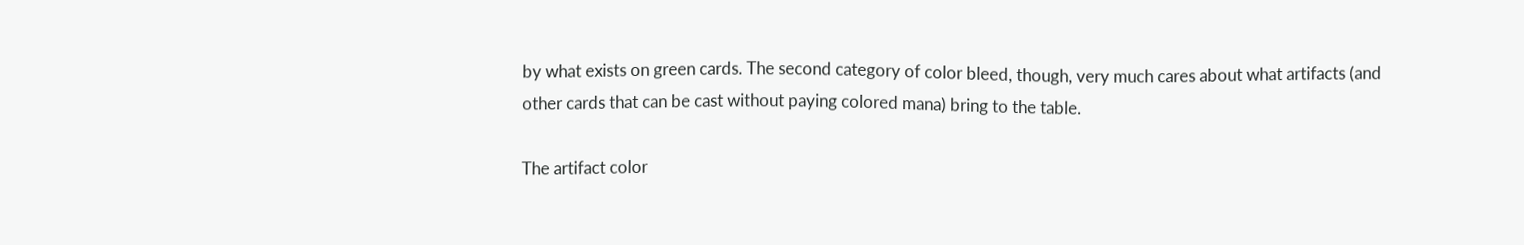by what exists on green cards. The second category of color bleed, though, very much cares about what artifacts (and other cards that can be cast without paying colored mana) bring to the table.

The artifact color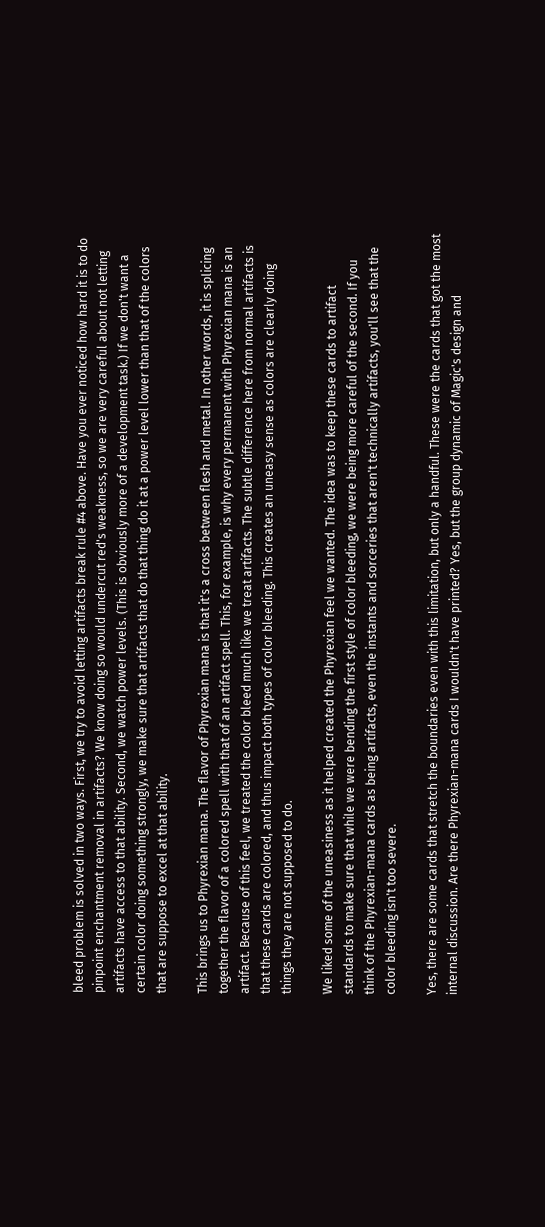bleed problem is solved in two ways. First, we try to avoid letting artifacts break rule #4 above. Have you ever noticed how hard it is to do pinpoint enchantment removal in artifacts? We know doing so would undercut red's weakness, so we are very careful about not letting artifacts have access to that ability. Second, we watch power levels. (This is obviously more of a development task.) If we don't want a certain color doing something strongly, we make sure that artifacts that do that thing do it at a power level lower than that of the colors that are suppose to excel at that ability.

This brings us to Phyrexian mana. The flavor of Phyrexian mana is that it's a cross between flesh and metal. In other words, it is splicing together the flavor of a colored spell with that of an artifact spell. This, for example, is why every permanent with Phyrexian mana is an artifact. Because of this feel, we treated the color bleed much like we treat artifacts. The subtle difference here from normal artifacts is that these cards are colored, and thus impact both types of color bleeding. This creates an uneasy sense as colors are clearly doing things they are not supposed to do.

We liked some of the uneasiness as it helped created the Phyrexian feel we wanted. The idea was to keep these cards to artifact standards to make sure that while we were bending the first style of color bleeding, we were being more careful of the second. If you think of the Phyrexian-mana cards as being artifacts, even the instants and sorceries that aren't technically artifacts, you'll see that the color bleeding isn't too severe.

Yes, there are some cards that stretch the boundaries even with this limitation, but only a handful. These were the cards that got the most internal discussion. Are there Phyrexian-mana cards I wouldn't have printed? Yes, but the group dynamic of Magic's design and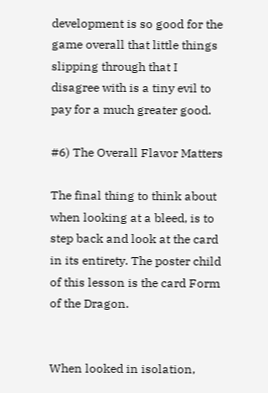development is so good for the game overall that little things slipping through that I disagree with is a tiny evil to pay for a much greater good.

#6) The Overall Flavor Matters

The final thing to think about when looking at a bleed, is to step back and look at the card in its entirety. The poster child of this lesson is the card Form of the Dragon.


When looked in isolation,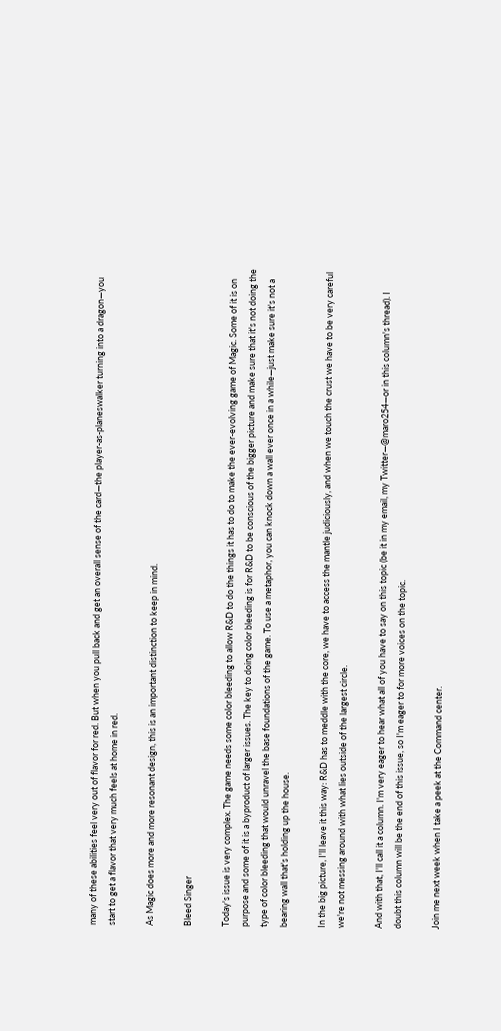many of these abilities feel very out of flavor for red. But when you pull back and get an overall sense of the card—the player-as-planeswalker turning into a dragon—you start to get a flavor that very much feels at home in red.

As Magic does more and more resonant design, this is an important distinction to keep in mind.

Bleed Singer

Today's issue is very complex. The game needs some color bleeding to allow R&D to do the things it has to do to make the ever-evolving game of Magic. Some of it is on purpose and some of it is a byproduct of larger issues. The key to doing color bleeding is for R&D to be conscious of the bigger picture and make sure that it's not doing the type of color bleeding that would unravel the base foundations of the game. To use a metaphor, you can knock down a wall ever once in a while—just make sure it's not a bearing wall that's holding up the house.

In the big picture, I'll leave it this way: R&D has to meddle with the core, we have to access the mantle judiciously, and when we touch the crust we have to be very careful we're not messing around with what lies outside of the largest circle.

And with that, I'll call it a column. I'm very eager to hear what all of you have to say on this topic (be it in my email, my Twitter—@maro254—or in this column's thread). I doubt this column will be the end of this issue, so I'm eager to for more voices on the topic.

Join me next week when I take a peek at the Command center.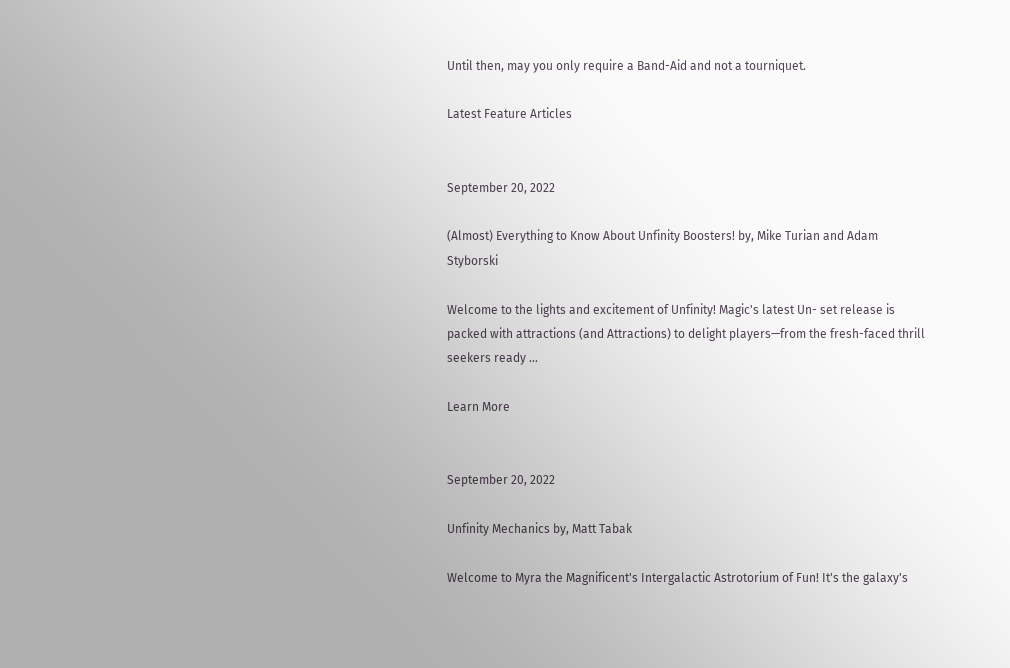Until then, may you only require a Band-Aid and not a tourniquet.

Latest Feature Articles


September 20, 2022

(Almost) Everything to Know About Unfinity Boosters! by, Mike Turian and Adam Styborski

Welcome to the lights and excitement of Unfinity! Magic's latest Un- set release is packed with attractions (and Attractions) to delight players—from the fresh-faced thrill seekers ready ...

Learn More


September 20, 2022

Unfinity Mechanics by, Matt Tabak

Welcome to Myra the Magnificent's Intergalactic Astrotorium of Fun! It's the galaxy's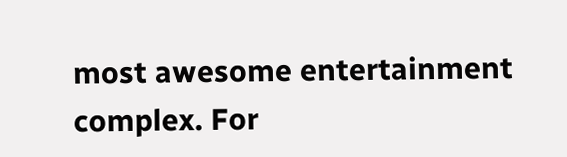most awesome entertainment complex. For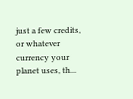just a few credits, or whatever currency your planet uses, th...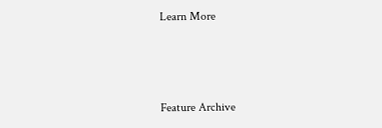Learn More



Feature Archive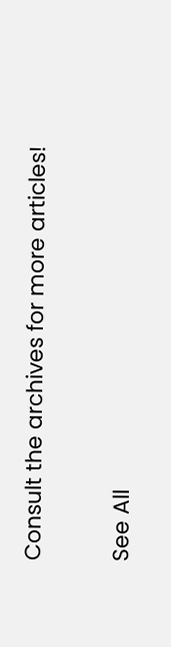Consult the archives for more articles!

See All